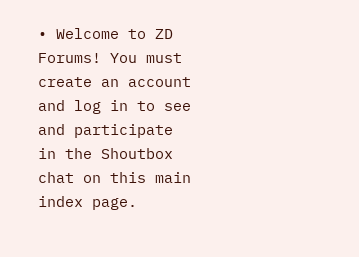• Welcome to ZD Forums! You must create an account and log in to see and participate in the Shoutbox chat on this main index page.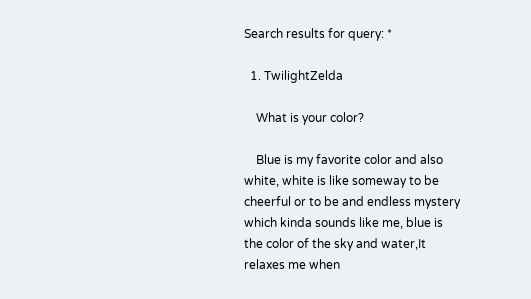Search results for query: *

  1. TwilightZelda

    What is your color?

    Blue is my favorite color and also white, white is like someway to be cheerful or to be and endless mystery which kinda sounds like me, blue is the color of the sky and water,It relaxes me when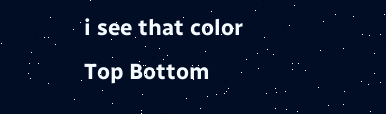i see that color
Top Bottom